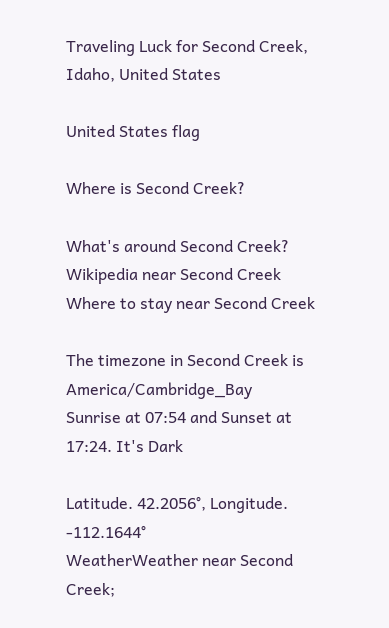Traveling Luck for Second Creek, Idaho, United States

United States flag

Where is Second Creek?

What's around Second Creek?
Wikipedia near Second Creek
Where to stay near Second Creek

The timezone in Second Creek is America/Cambridge_Bay
Sunrise at 07:54 and Sunset at 17:24. It's Dark

Latitude. 42.2056°, Longitude. -112.1644°
WeatherWeather near Second Creek;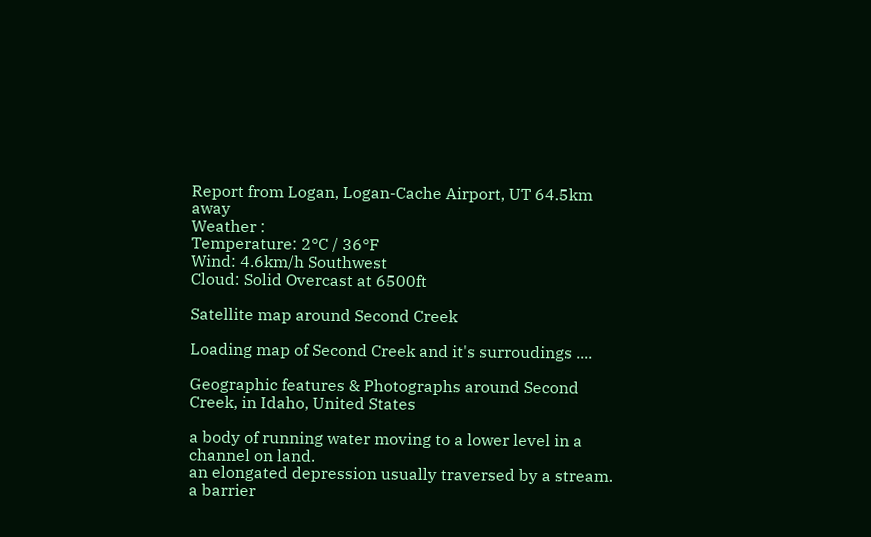Report from Logan, Logan-Cache Airport, UT 64.5km away
Weather :
Temperature: 2°C / 36°F
Wind: 4.6km/h Southwest
Cloud: Solid Overcast at 6500ft

Satellite map around Second Creek

Loading map of Second Creek and it's surroudings ....

Geographic features & Photographs around Second Creek, in Idaho, United States

a body of running water moving to a lower level in a channel on land.
an elongated depression usually traversed by a stream.
a barrier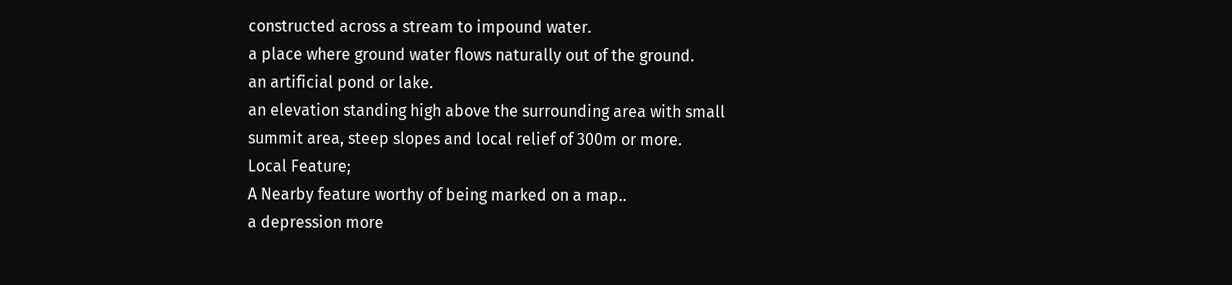constructed across a stream to impound water.
a place where ground water flows naturally out of the ground.
an artificial pond or lake.
an elevation standing high above the surrounding area with small summit area, steep slopes and local relief of 300m or more.
Local Feature;
A Nearby feature worthy of being marked on a map..
a depression more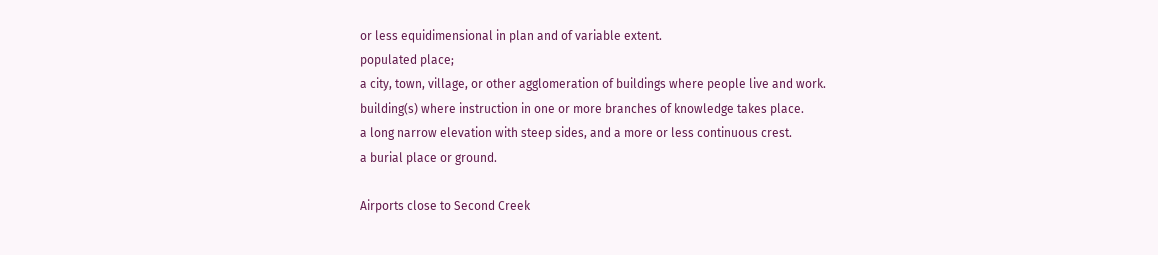or less equidimensional in plan and of variable extent.
populated place;
a city, town, village, or other agglomeration of buildings where people live and work.
building(s) where instruction in one or more branches of knowledge takes place.
a long narrow elevation with steep sides, and a more or less continuous crest.
a burial place or ground.

Airports close to Second Creek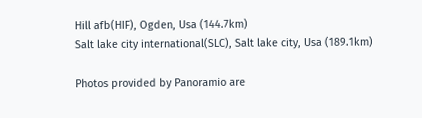Hill afb(HIF), Ogden, Usa (144.7km)
Salt lake city international(SLC), Salt lake city, Usa (189.1km)

Photos provided by Panoramio are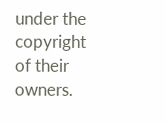under the copyright of their owners.